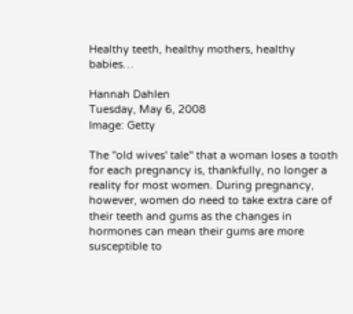Healthy teeth, healthy mothers, healthy babies…

Hannah Dahlen
Tuesday, May 6, 2008
Image: Getty

The ''old wives' tale'' that a woman loses a tooth for each pregnancy is, thankfully, no longer a reality for most women. During pregnancy, however, women do need to take extra care of their teeth and gums as the changes in hormones can mean their gums are more susceptible to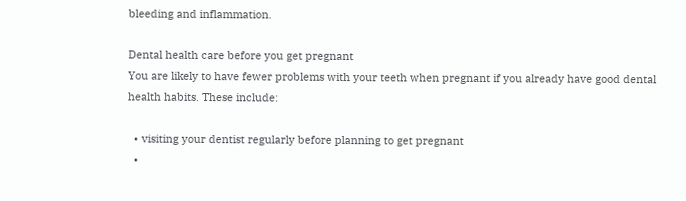bleeding and inflammation.

Dental health care before you get pregnant
You are likely to have fewer problems with your teeth when pregnant if you already have good dental health habits. These include:

  • visiting your dentist regularly before planning to get pregnant
  •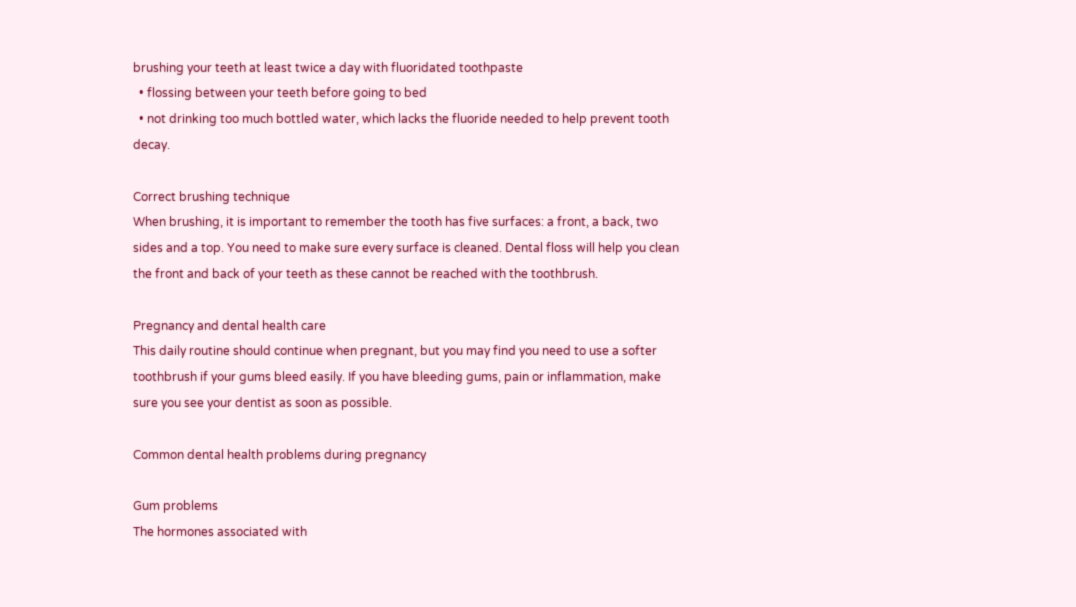brushing your teeth at least twice a day with fluoridated toothpaste
  • flossing between your teeth before going to bed
  • not drinking too much bottled water, which lacks the fluoride needed to help prevent tooth decay.

Correct brushing technique
When brushing, it is important to remember the tooth has five surfaces: a front, a back, two sides and a top. You need to make sure every surface is cleaned. Dental floss will help you clean the front and back of your teeth as these cannot be reached with the toothbrush.

Pregnancy and dental health care
This daily routine should continue when pregnant, but you may find you need to use a softer toothbrush if your gums bleed easily. If you have bleeding gums, pain or inflammation, make sure you see your dentist as soon as possible.

Common dental health problems during pregnancy

Gum problems
The hormones associated with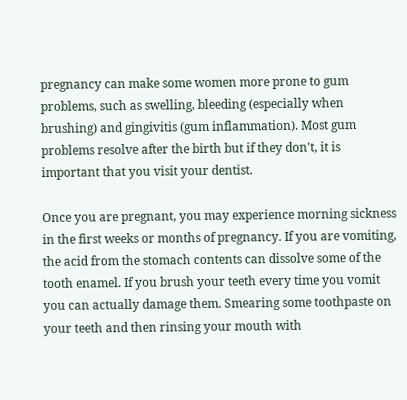pregnancy can make some women more prone to gum problems, such as swelling, bleeding (especially when brushing) and gingivitis (gum inflammation). Most gum problems resolve after the birth but if they don't, it is important that you visit your dentist.

Once you are pregnant, you may experience morning sickness in the first weeks or months of pregnancy. If you are vomiting, the acid from the stomach contents can dissolve some of the tooth enamel. If you brush your teeth every time you vomit you can actually damage them. Smearing some toothpaste on your teeth and then rinsing your mouth with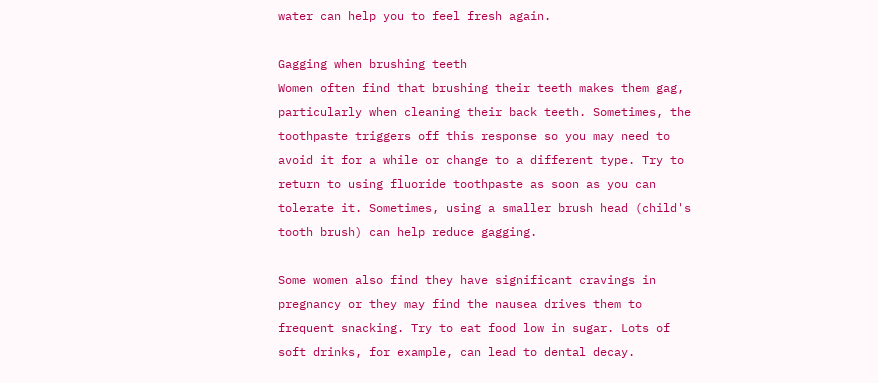water can help you to feel fresh again.

Gagging when brushing teeth
Women often find that brushing their teeth makes them gag, particularly when cleaning their back teeth. Sometimes, the toothpaste triggers off this response so you may need to avoid it for a while or change to a different type. Try to return to using fluoride toothpaste as soon as you can tolerate it. Sometimes, using a smaller brush head (child's tooth brush) can help reduce gagging.

Some women also find they have significant cravings in pregnancy or they may find the nausea drives them to frequent snacking. Try to eat food low in sugar. Lots of soft drinks, for example, can lead to dental decay.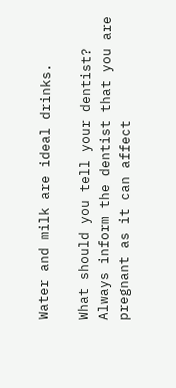Water and milk are ideal drinks.

What should you tell your dentist?
Always inform the dentist that you are pregnant as it can affect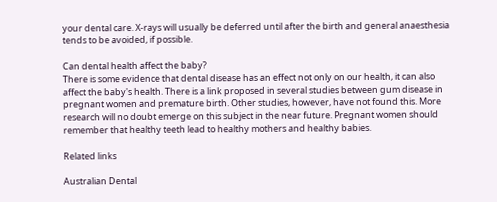your dental care. X-rays will usually be deferred until after the birth and general anaesthesia tends to be avoided, if possible.

Can dental health affect the baby?
There is some evidence that dental disease has an effect not only on our health, it can also affect the baby's health. There is a link proposed in several studies between gum disease in pregnant women and premature birth. Other studies, however, have not found this. More research will no doubt emerge on this subject in the near future. Pregnant women should remember that healthy teeth lead to healthy mothers and healthy babies.

Related links

Australian Dental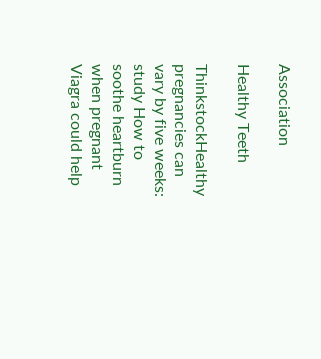Association

Healthy Teeth

ThinkstockHealthy pregnancies can vary by five weeks: study How to soothe heartburn when pregnant Viagra could help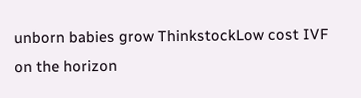unborn babies grow ThinkstockLow cost IVF on the horizon